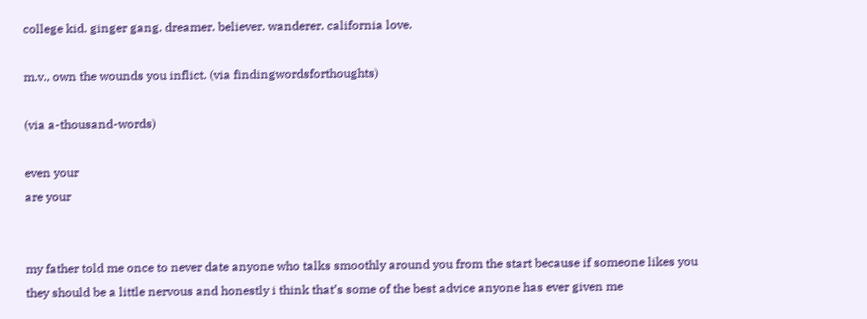college kid. ginger gang. dreamer. believer. wanderer. california love.

m.v., own the wounds you inflict. (via findingwordsforthoughts)

(via a-thousand-words)

even your
are your


my father told me once to never date anyone who talks smoothly around you from the start because if someone likes you they should be a little nervous and honestly i think that’s some of the best advice anyone has ever given me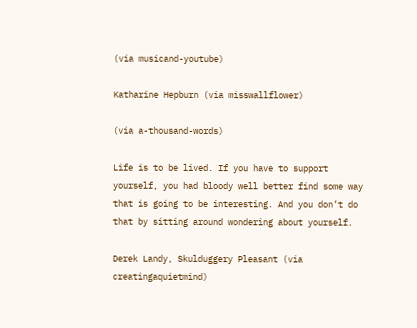(via musicand-youtube)

Katharine Hepburn (via misswallflower)

(via a-thousand-words)

Life is to be lived. If you have to support yourself, you had bloody well better find some way that is going to be interesting. And you don’t do that by sitting around wondering about yourself.

Derek Landy, Skulduggery Pleasant (via creatingaquietmind)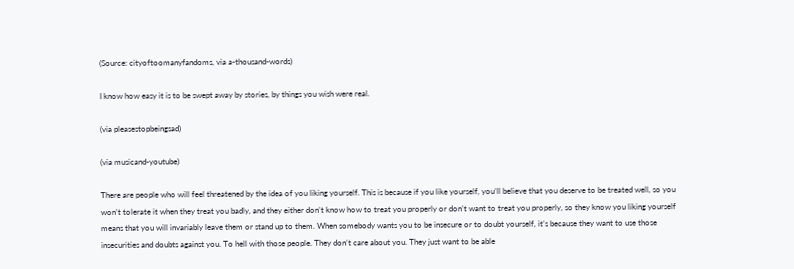(Source: cityoftoomanyfandoms, via a-thousand-words)

I know how easy it is to be swept away by stories, by things you wish were real.

(via pleasestopbeingsad)

(via musicand-youtube)

There are people who will feel threatened by the idea of you liking yourself. This is because if you like yourself, you’ll believe that you deserve to be treated well, so you won’t tolerate it when they treat you badly, and they either don’t know how to treat you properly or don’t want to treat you properly, so they know you liking yourself means that you will invariably leave them or stand up to them. When somebody wants you to be insecure or to doubt yourself, it’s because they want to use those insecurities and doubts against you. To hell with those people. They don’t care about you. They just want to be able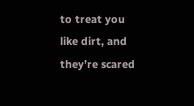to treat you like dirt, and they’re scared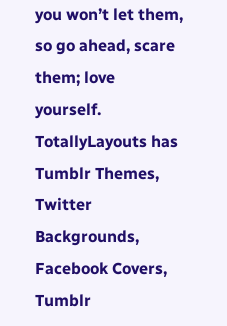you won’t let them, so go ahead, scare them; love yourself.
TotallyLayouts has Tumblr Themes, Twitter Backgrounds, Facebook Covers, Tumblr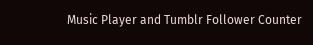Music Player and Tumblr Follower Counter